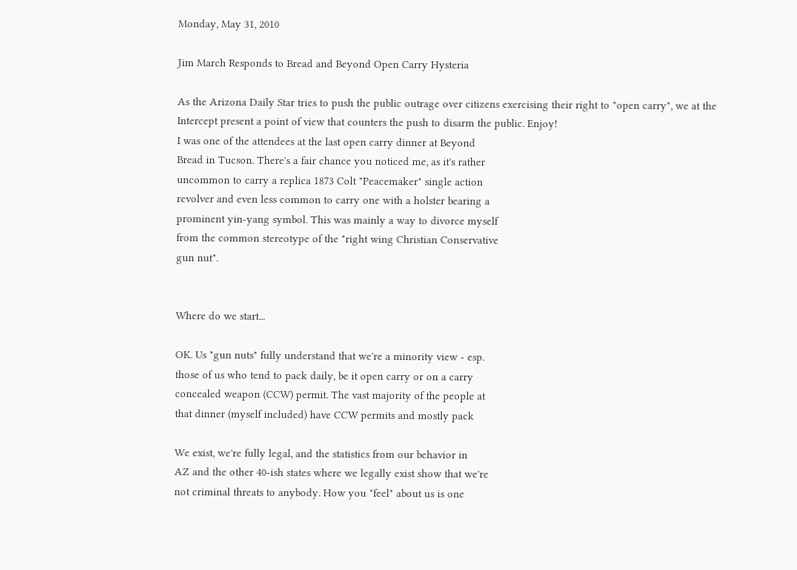Monday, May 31, 2010

Jim March Responds to Bread and Beyond Open Carry Hysteria

As the Arizona Daily Star tries to push the public outrage over citizens exercising their right to "open carry", we at the Intercept present a point of view that counters the push to disarm the public. Enjoy!
I was one of the attendees at the last open carry dinner at Beyond
Bread in Tucson. There's a fair chance you noticed me, as it's rather
uncommon to carry a replica 1873 Colt "Peacemaker" single action
revolver and even less common to carry one with a holster bearing a
prominent yin-yang symbol. This was mainly a way to divorce myself
from the common stereotype of the "right wing Christian Conservative
gun nut".


Where do we start...

OK. Us "gun nuts" fully understand that we're a minority view - esp.
those of us who tend to pack daily, be it open carry or on a carry
concealed weapon (CCW) permit. The vast majority of the people at
that dinner (myself included) have CCW permits and mostly pack

We exist, we're fully legal, and the statistics from our behavior in
AZ and the other 40-ish states where we legally exist show that we're
not criminal threats to anybody. How you "feel" about us is one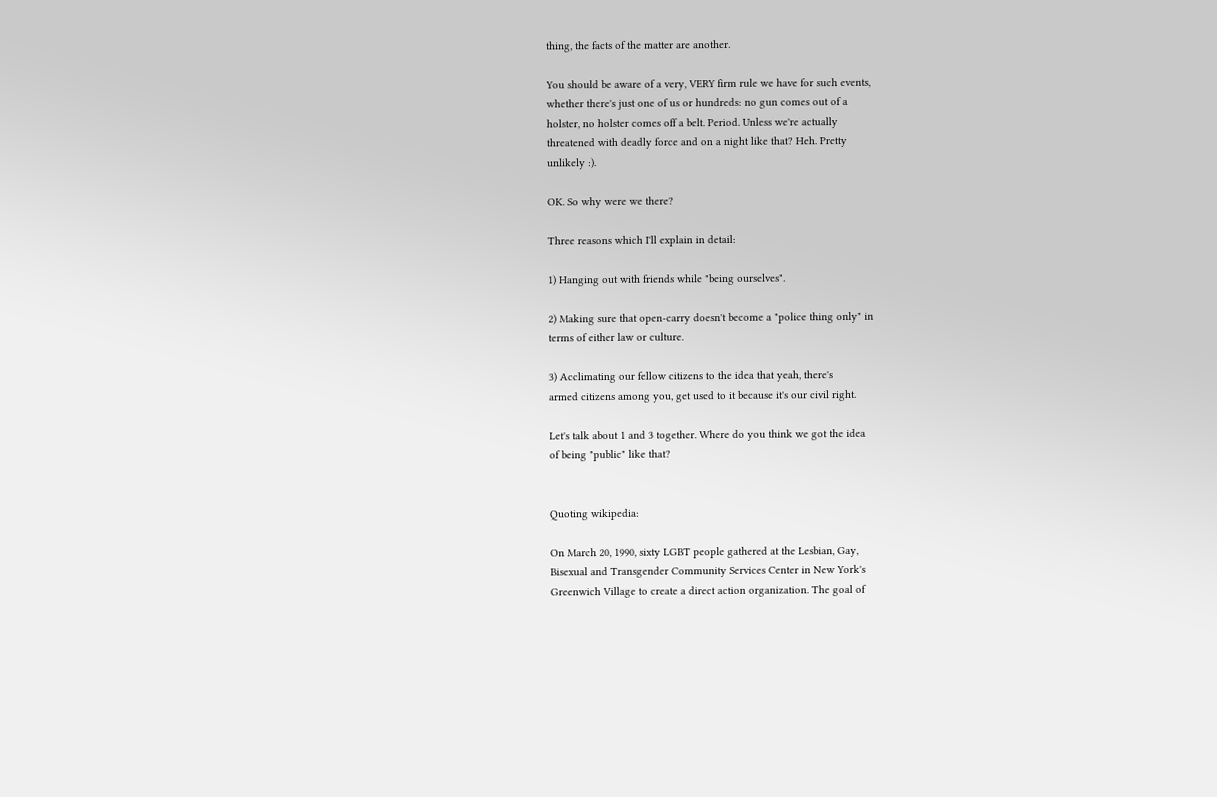thing, the facts of the matter are another.

You should be aware of a very, VERY firm rule we have for such events,
whether there's just one of us or hundreds: no gun comes out of a
holster, no holster comes off a belt. Period. Unless we're actually
threatened with deadly force and on a night like that? Heh. Pretty
unlikely :).

OK. So why were we there?

Three reasons which I'll explain in detail:

1) Hanging out with friends while "being ourselves".

2) Making sure that open-carry doesn't become a "police thing only" in
terms of either law or culture.

3) Acclimating our fellow citizens to the idea that yeah, there's
armed citizens among you, get used to it because it's our civil right.

Let's talk about 1 and 3 together. Where do you think we got the idea
of being "public" like that?


Quoting wikipedia:

On March 20, 1990, sixty LGBT people gathered at the Lesbian, Gay,
Bisexual and Transgender Community Services Center in New York's
Greenwich Village to create a direct action organization. The goal of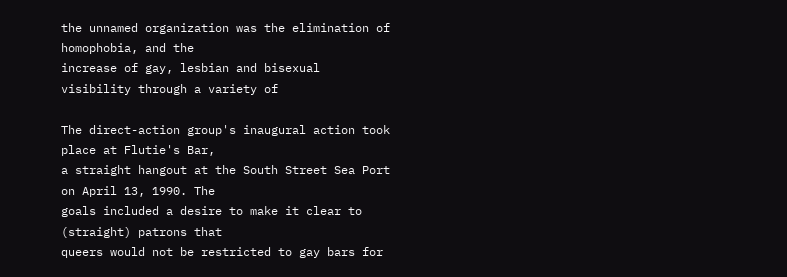the unnamed organization was the elimination of homophobia, and the
increase of gay, lesbian and bisexual visibility through a variety of

The direct-action group's inaugural action took place at Flutie's Bar,
a straight hangout at the South Street Sea Port on April 13, 1990. The
goals included a desire to make it clear to (straight) patrons that
queers would not be restricted to gay bars for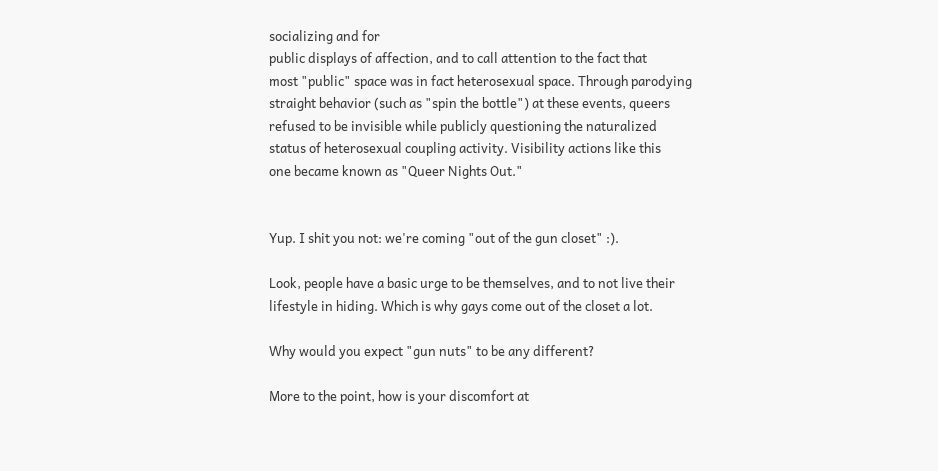socializing and for
public displays of affection, and to call attention to the fact that
most "public" space was in fact heterosexual space. Through parodying
straight behavior (such as "spin the bottle") at these events, queers
refused to be invisible while publicly questioning the naturalized
status of heterosexual coupling activity. Visibility actions like this
one became known as "Queer Nights Out."


Yup. I shit you not: we're coming "out of the gun closet" :).

Look, people have a basic urge to be themselves, and to not live their
lifestyle in hiding. Which is why gays come out of the closet a lot.

Why would you expect "gun nuts" to be any different?

More to the point, how is your discomfort at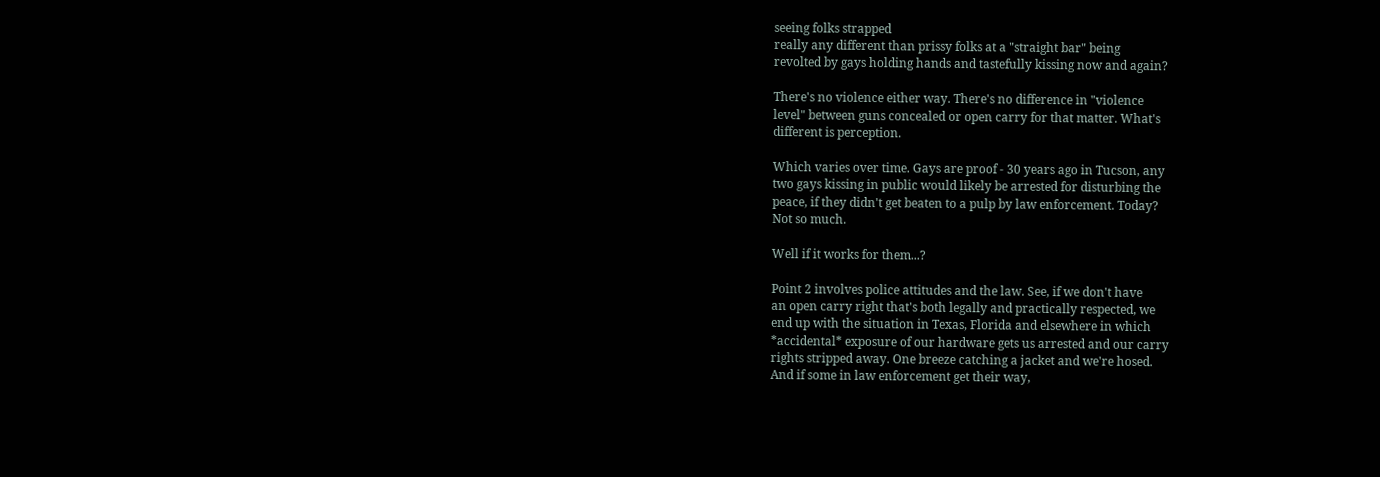seeing folks strapped
really any different than prissy folks at a "straight bar" being
revolted by gays holding hands and tastefully kissing now and again?

There's no violence either way. There's no difference in "violence
level" between guns concealed or open carry for that matter. What's
different is perception.

Which varies over time. Gays are proof - 30 years ago in Tucson, any
two gays kissing in public would likely be arrested for disturbing the
peace, if they didn't get beaten to a pulp by law enforcement. Today?
Not so much.

Well if it works for them...?

Point 2 involves police attitudes and the law. See, if we don't have
an open carry right that's both legally and practically respected, we
end up with the situation in Texas, Florida and elsewhere in which
*accidental* exposure of our hardware gets us arrested and our carry
rights stripped away. One breeze catching a jacket and we're hosed.
And if some in law enforcement get their way,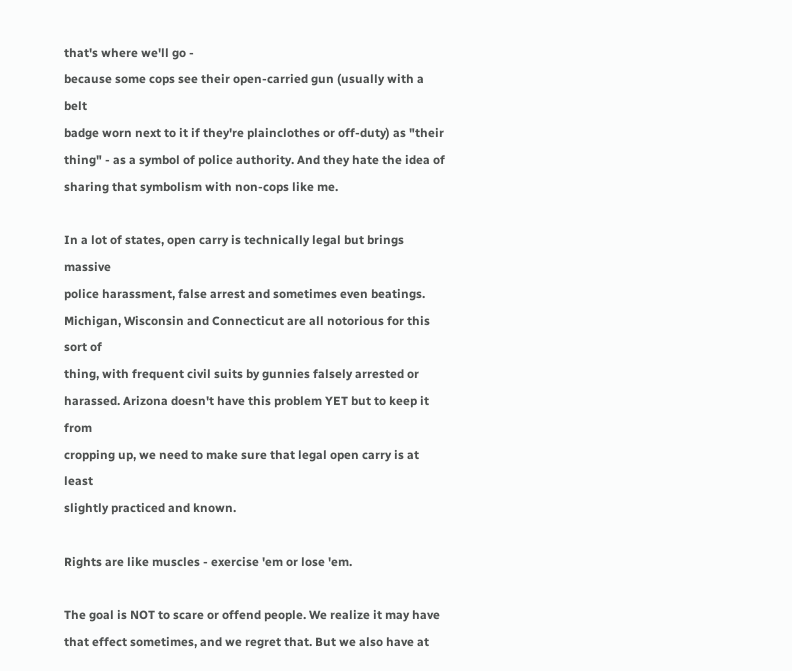that's where we'll go -
because some cops see their open-carried gun (usually with a belt
badge worn next to it if they're plainclothes or off-duty) as "their
thing" - as a symbol of police authority. And they hate the idea of
sharing that symbolism with non-cops like me.

In a lot of states, open carry is technically legal but brings massive
police harassment, false arrest and sometimes even beatings.
Michigan, Wisconsin and Connecticut are all notorious for this sort of
thing, with frequent civil suits by gunnies falsely arrested or
harassed. Arizona doesn't have this problem YET but to keep it from
cropping up, we need to make sure that legal open carry is at least
slightly practiced and known.

Rights are like muscles - exercise 'em or lose 'em.

The goal is NOT to scare or offend people. We realize it may have
that effect sometimes, and we regret that. But we also have at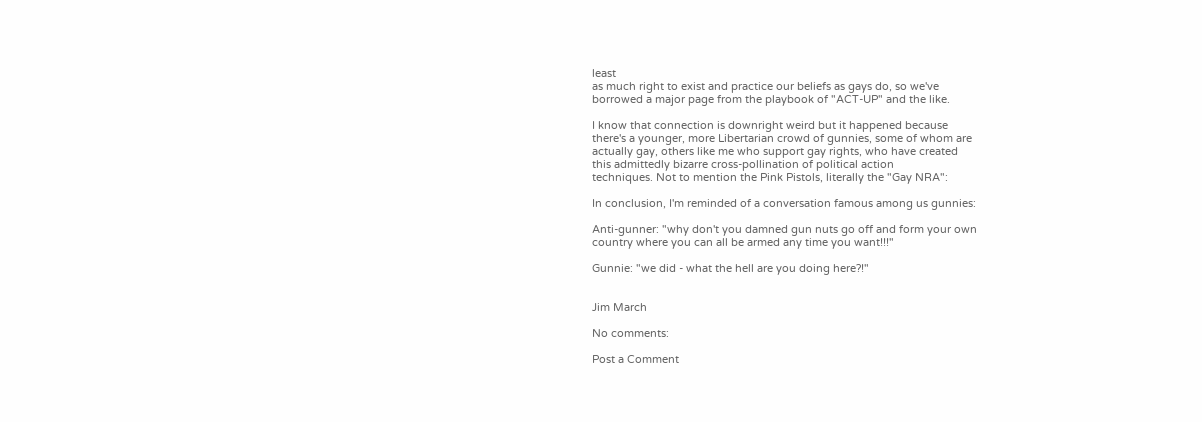least
as much right to exist and practice our beliefs as gays do, so we've
borrowed a major page from the playbook of "ACT-UP" and the like.

I know that connection is downright weird but it happened because
there's a younger, more Libertarian crowd of gunnies, some of whom are
actually gay, others like me who support gay rights, who have created
this admittedly bizarre cross-pollination of political action
techniques. Not to mention the Pink Pistols, literally the "Gay NRA":

In conclusion, I'm reminded of a conversation famous among us gunnies:

Anti-gunner: "why don't you damned gun nuts go off and form your own
country where you can all be armed any time you want!!!"

Gunnie: "we did - what the hell are you doing here?!"


Jim March

No comments:

Post a Comment